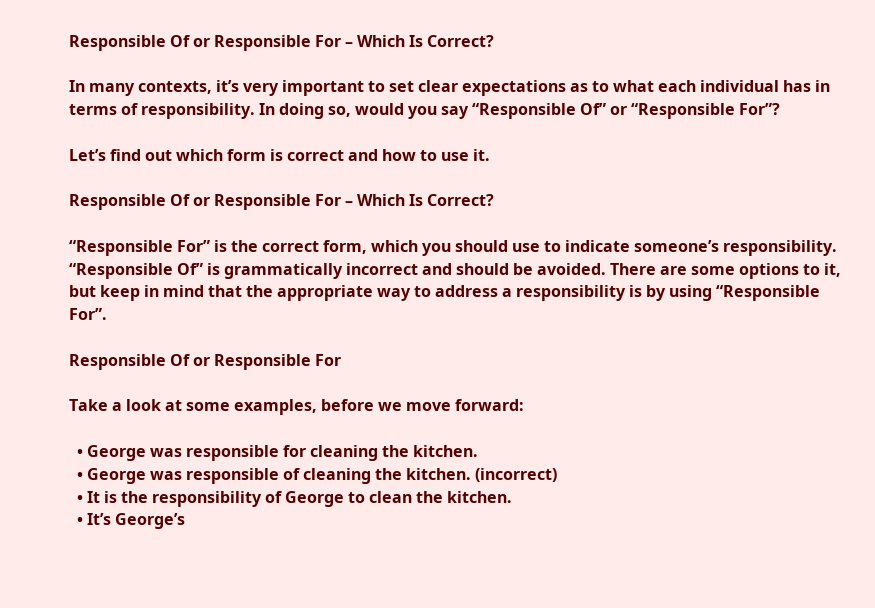Responsible Of or Responsible For – Which Is Correct?

In many contexts, it’s very important to set clear expectations as to what each individual has in terms of responsibility. In doing so, would you say “Responsible Of” or “Responsible For”?

Let’s find out which form is correct and how to use it.

Responsible Of or Responsible For – Which Is Correct?

“Responsible For” is the correct form, which you should use to indicate someone’s responsibility. “Responsible Of” is grammatically incorrect and should be avoided. There are some options to it, but keep in mind that the appropriate way to address a responsibility is by using “Responsible For”.

Responsible Of or Responsible For

Take a look at some examples, before we move forward:

  • George was responsible for cleaning the kitchen.
  • George was responsible of cleaning the kitchen. (incorrect)
  • It is the responsibility of George to clean the kitchen.
  • It’s George’s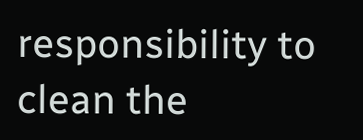responsibility to clean the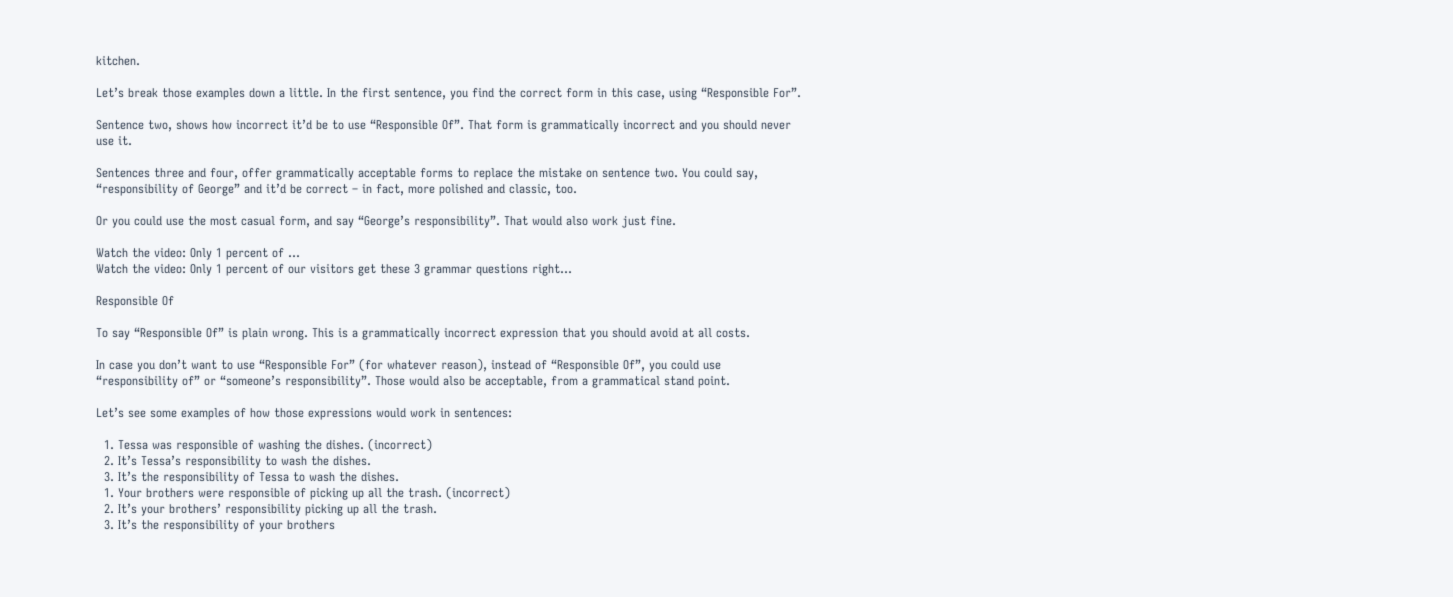kitchen.

Let’s break those examples down a little. In the first sentence, you find the correct form in this case, using “Responsible For”.

Sentence two, shows how incorrect it’d be to use “Responsible Of”. That form is grammatically incorrect and you should never use it.

Sentences three and four, offer grammatically acceptable forms to replace the mistake on sentence two. You could say, “responsibility of George” and it’d be correct – in fact, more polished and classic, too.

Or you could use the most casual form, and say “George’s responsibility”. That would also work just fine.

Watch the video: Only 1 percent of ...
Watch the video: Only 1 percent of our visitors get these 3 grammar questions right...

Responsible Of

To say “Responsible Of” is plain wrong. This is a grammatically incorrect expression that you should avoid at all costs.

In case you don’t want to use “Responsible For” (for whatever reason), instead of “Responsible Of”, you could use “responsibility of” or “someone’s responsibility”. Those would also be acceptable, from a grammatical stand point.

Let’s see some examples of how those expressions would work in sentences:

  1. Tessa was responsible of washing the dishes. (incorrect)
  2. It’s Tessa’s responsibility to wash the dishes.
  3. It’s the responsibility of Tessa to wash the dishes.
  1. Your brothers were responsible of picking up all the trash. (incorrect)
  2. It’s your brothers’ responsibility picking up all the trash.
  3. It’s the responsibility of your brothers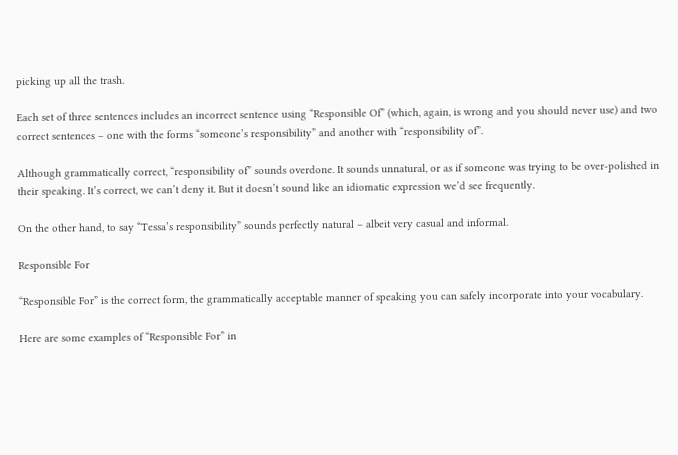picking up all the trash.

Each set of three sentences includes an incorrect sentence using “Responsible Of” (which, again, is wrong and you should never use) and two correct sentences – one with the forms “someone’s responsibility” and another with “responsibility of”.

Although grammatically correct, “responsibility of” sounds overdone. It sounds unnatural, or as if someone was trying to be over-polished in their speaking. It’s correct, we can’t deny it. But it doesn’t sound like an idiomatic expression we’d see frequently.

On the other hand, to say “Tessa’s responsibility” sounds perfectly natural – albeit very casual and informal.

Responsible For

“Responsible For” is the correct form, the grammatically acceptable manner of speaking you can safely incorporate into your vocabulary.

Here are some examples of “Responsible For” in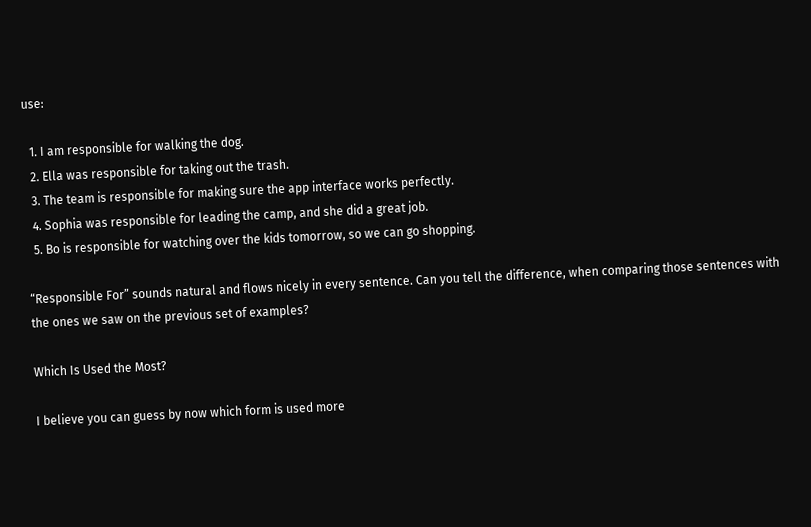use:

  1. I am responsible for walking the dog.
  2. Ella was responsible for taking out the trash.
  3. The team is responsible for making sure the app interface works perfectly.
  4. Sophia was responsible for leading the camp, and she did a great job.
  5. Bo is responsible for watching over the kids tomorrow, so we can go shopping.

“Responsible For” sounds natural and flows nicely in every sentence. Can you tell the difference, when comparing those sentences with the ones we saw on the previous set of examples?

Which Is Used the Most?

I believe you can guess by now which form is used more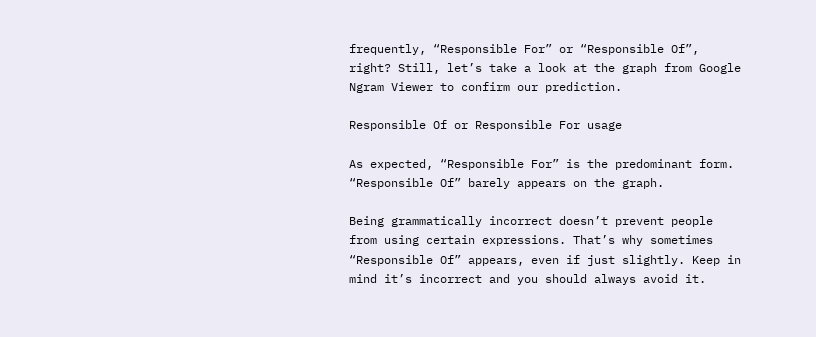frequently, “Responsible For” or “Responsible Of”, right? Still, let’s take a look at the graph from Google Ngram Viewer to confirm our prediction.

Responsible Of or Responsible For usage

As expected, “Responsible For” is the predominant form. “Responsible Of” barely appears on the graph.

Being grammatically incorrect doesn’t prevent people from using certain expressions. That’s why sometimes “Responsible Of” appears, even if just slightly. Keep in mind it’s incorrect and you should always avoid it.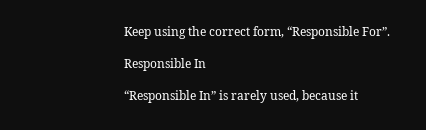Keep using the correct form, “Responsible For”.

Responsible In

“Responsible In” is rarely used, because it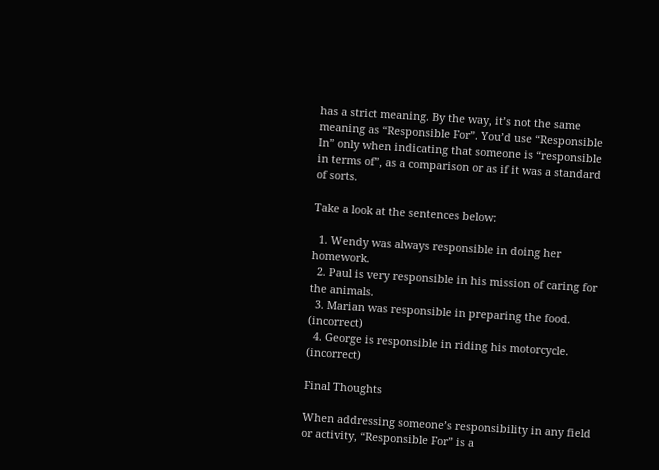has a strict meaning. By the way, it’s not the same meaning as “Responsible For”. You’d use “Responsible In” only when indicating that someone is “responsible in terms of”, as a comparison or as if it was a standard of sorts.

Take a look at the sentences below:

  1. Wendy was always responsible in doing her homework.
  2. Paul is very responsible in his mission of caring for the animals.
  3. Marian was responsible in preparing the food. (incorrect)
  4. George is responsible in riding his motorcycle. (incorrect)

Final Thoughts

When addressing someone’s responsibility in any field or activity, “Responsible For” is a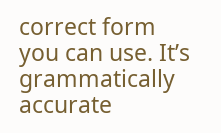correct form you can use. It’s grammatically accurate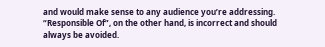and would make sense to any audience you’re addressing. “Responsible Of”, on the other hand, is incorrect and should always be avoided.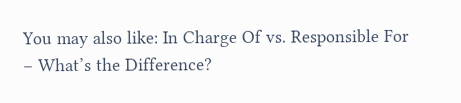You may also like: In Charge Of vs. Responsible For – What’s the Difference?